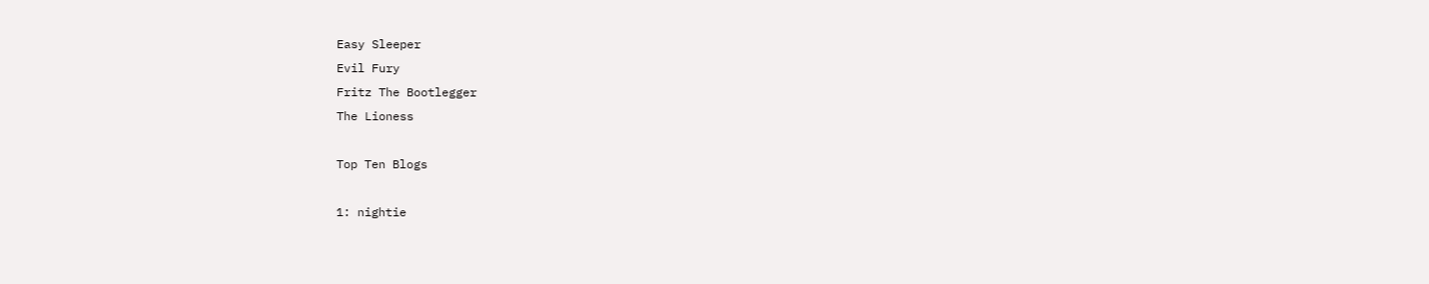Easy Sleeper
Evil Fury
Fritz The Bootlegger
The Lioness

Top Ten Blogs

1: nightie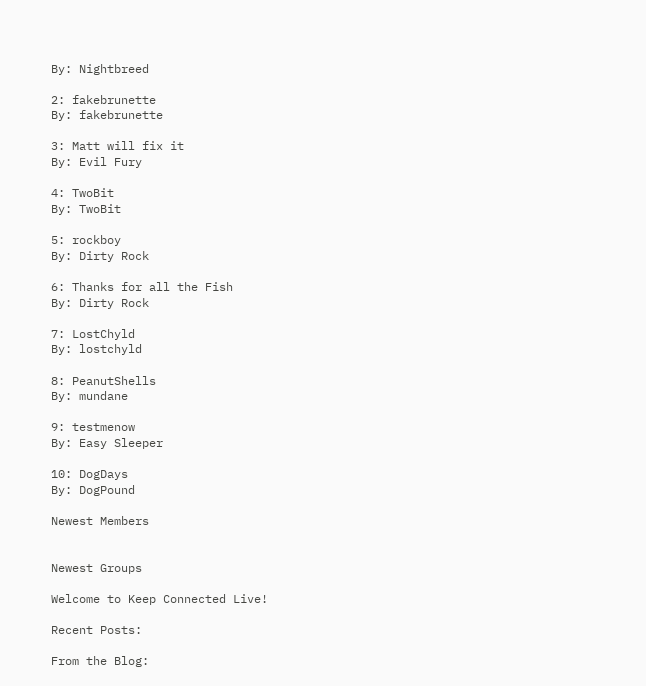By: Nightbreed

2: fakebrunette
By: fakebrunette

3: Matt will fix it
By: Evil Fury

4: TwoBit
By: TwoBit

5: rockboy
By: Dirty Rock

6: Thanks for all the Fish
By: Dirty Rock

7: LostChyld
By: lostchyld

8: PeanutShells
By: mundane

9: testmenow
By: Easy Sleeper

10: DogDays
By: DogPound

Newest Members


Newest Groups

Welcome to Keep Connected Live!

Recent Posts:

From the Blog: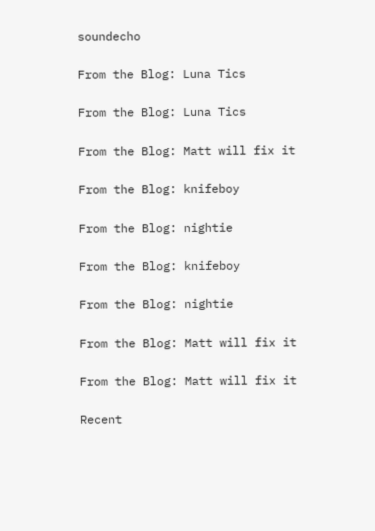soundecho

From the Blog: Luna Tics

From the Blog: Luna Tics

From the Blog: Matt will fix it

From the Blog: knifeboy

From the Blog: nightie

From the Blog: knifeboy

From the Blog: nightie

From the Blog: Matt will fix it

From the Blog: Matt will fix it

Recent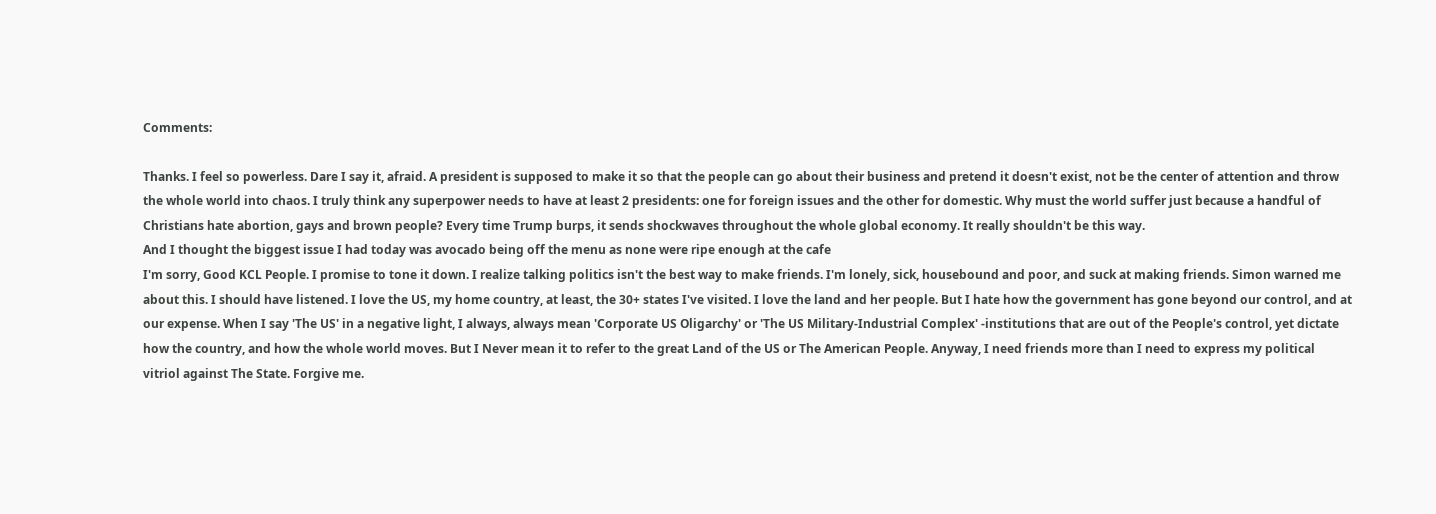Comments:

Thanks. I feel so powerless. Dare I say it, afraid. A president is supposed to make it so that the people can go about their business and pretend it doesn't exist, not be the center of attention and throw the whole world into chaos. I truly think any superpower needs to have at least 2 presidents: one for foreign issues and the other for domestic. Why must the world suffer just because a handful of Christians hate abortion, gays and brown people? Every time Trump burps, it sends shockwaves throughout the whole global economy. It really shouldn't be this way.
And I thought the biggest issue I had today was avocado being off the menu as none were ripe enough at the cafe
I'm sorry, Good KCL People. I promise to tone it down. I realize talking politics isn't the best way to make friends. I'm lonely, sick, housebound and poor, and suck at making friends. Simon warned me about this. I should have listened. I love the US, my home country, at least, the 30+ states I've visited. I love the land and her people. But I hate how the government has gone beyond our control, and at our expense. When I say 'The US' in a negative light, I always, always mean 'Corporate US Oligarchy' or 'The US Military-Industrial Complex' -institutions that are out of the People's control, yet dictate how the country, and how the whole world moves. But I Never mean it to refer to the great Land of the US or The American People. Anyway, I need friends more than I need to express my political vitriol against The State. Forgive me.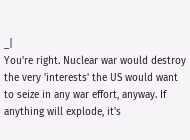_|
You're right. Nuclear war would destroy the very 'interests' the US would want to seize in any war effort, anyway. If anything will explode, it's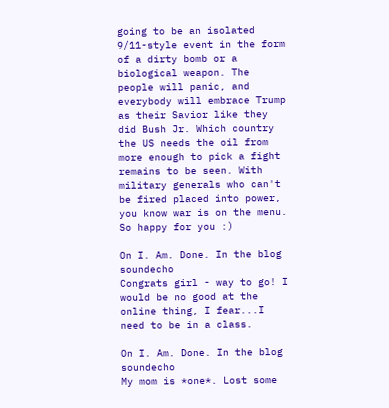going to be an isolated 9/11-style event in the form of a dirty bomb or a biological weapon. The people will panic, and everybody will embrace Trump as their Savior like they did Bush Jr. Which country the US needs the oil from more enough to pick a fight remains to be seen. With military generals who can't be fired placed into power, you know war is on the menu.
So happy for you :)

On I. Am. Done. In the blog soundecho
Congrats girl - way to go! I would be no good at the online thing, I fear...I need to be in a class.

On I. Am. Done. In the blog soundecho
My mom is *one*. Lost some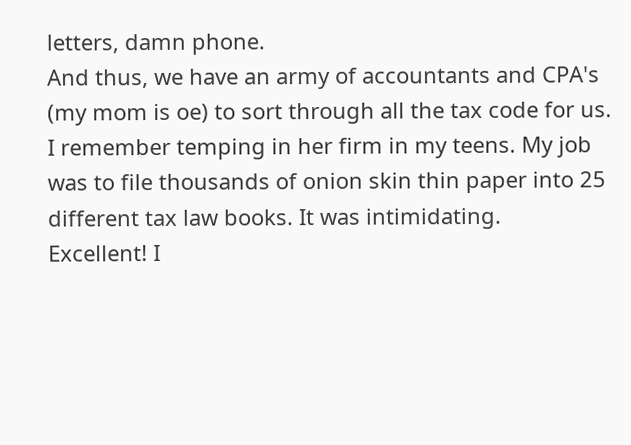letters, damn phone.
And thus, we have an army of accountants and CPA's (my mom is oe) to sort through all the tax code for us. I remember temping in her firm in my teens. My job was to file thousands of onion skin thin paper into 25 different tax law books. It was intimidating.
Excellent! I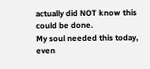actually did NOT know this could be done.
My soul needed this today, even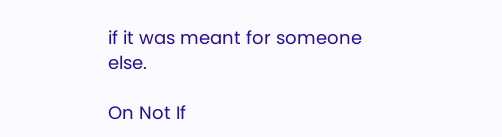if it was meant for someone else.

On Not If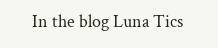In the blog Luna Tics